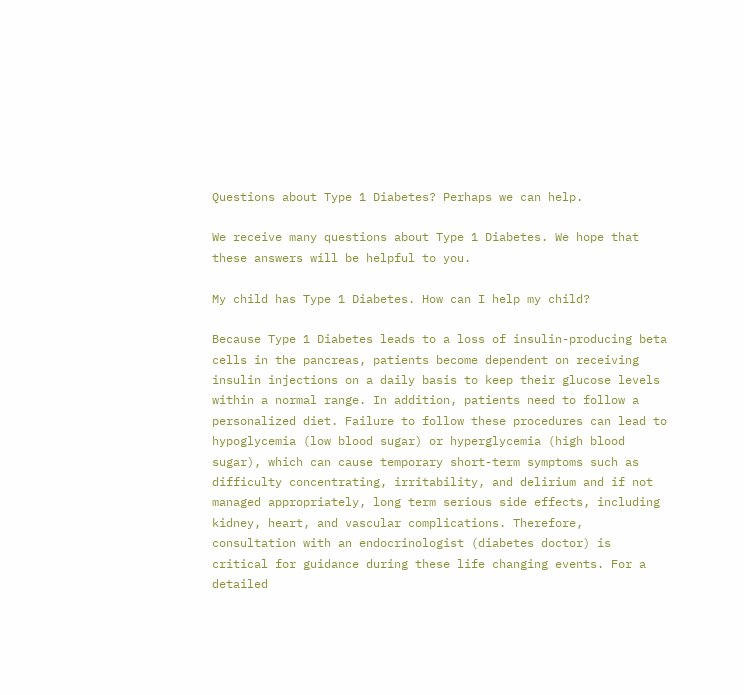Questions about Type 1 Diabetes? Perhaps we can help.

We receive many questions about Type 1 Diabetes. We hope that these answers will be helpful to you.

My child has Type 1 Diabetes. How can I help my child?

Because Type 1 Diabetes leads to a loss of insulin-producing beta cells in the pancreas, patients become dependent on receiving insulin injections on a daily basis to keep their glucose levels within a normal range. In addition, patients need to follow a personalized diet. Failure to follow these procedures can lead to hypoglycemia (low blood sugar) or hyperglycemia (high blood sugar), which can cause temporary short-term symptoms such as difficulty concentrating, irritability, and delirium and if not managed appropriately, long term serious side effects, including kidney, heart, and vascular complications. Therefore, consultation with an endocrinologist (diabetes doctor) is critical for guidance during these life changing events. For a detailed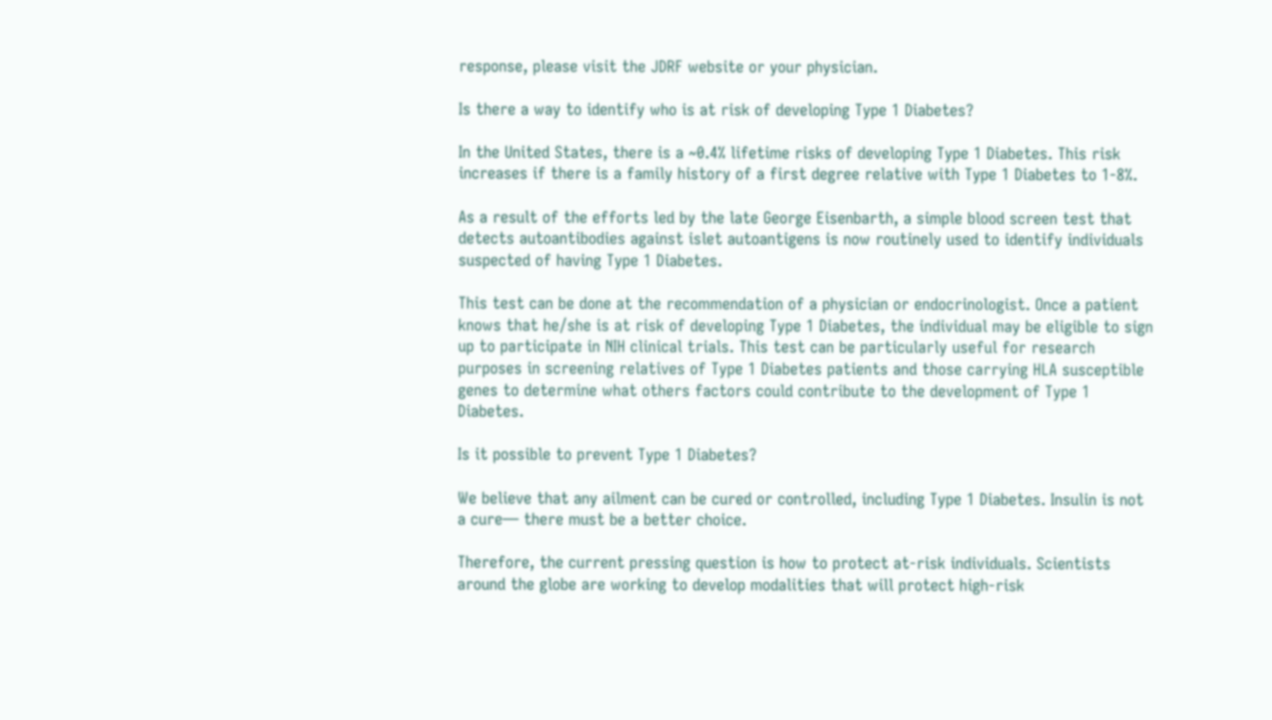response, please visit the JDRF website or your physician.

Is there a way to identify who is at risk of developing Type 1 Diabetes?

In the United States, there is a ~0.4% lifetime risks of developing Type 1 Diabetes. This risk increases if there is a family history of a first degree relative with Type 1 Diabetes to 1-8%.

As a result of the efforts led by the late George Eisenbarth, a simple blood screen test that detects autoantibodies against islet autoantigens is now routinely used to identify individuals suspected of having Type 1 Diabetes.

This test can be done at the recommendation of a physician or endocrinologist. Once a patient knows that he/she is at risk of developing Type 1 Diabetes, the individual may be eligible to sign up to participate in NIH clinical trials. This test can be particularly useful for research purposes in screening relatives of Type 1 Diabetes patients and those carrying HLA susceptible genes to determine what others factors could contribute to the development of Type 1 Diabetes.

Is it possible to prevent Type 1 Diabetes?

We believe that any ailment can be cured or controlled, including Type 1 Diabetes. Insulin is not a cure— there must be a better choice.

Therefore, the current pressing question is how to protect at-risk individuals. Scientists around the globe are working to develop modalities that will protect high-risk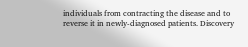individuals from contracting the disease and to reverse it in newly-diagnosed patients. Discovery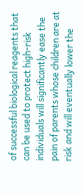of successful biological reagents that can be used to protect high-risk individuals will significantly ease the pain of parents whose children are at risk and will eventually lower the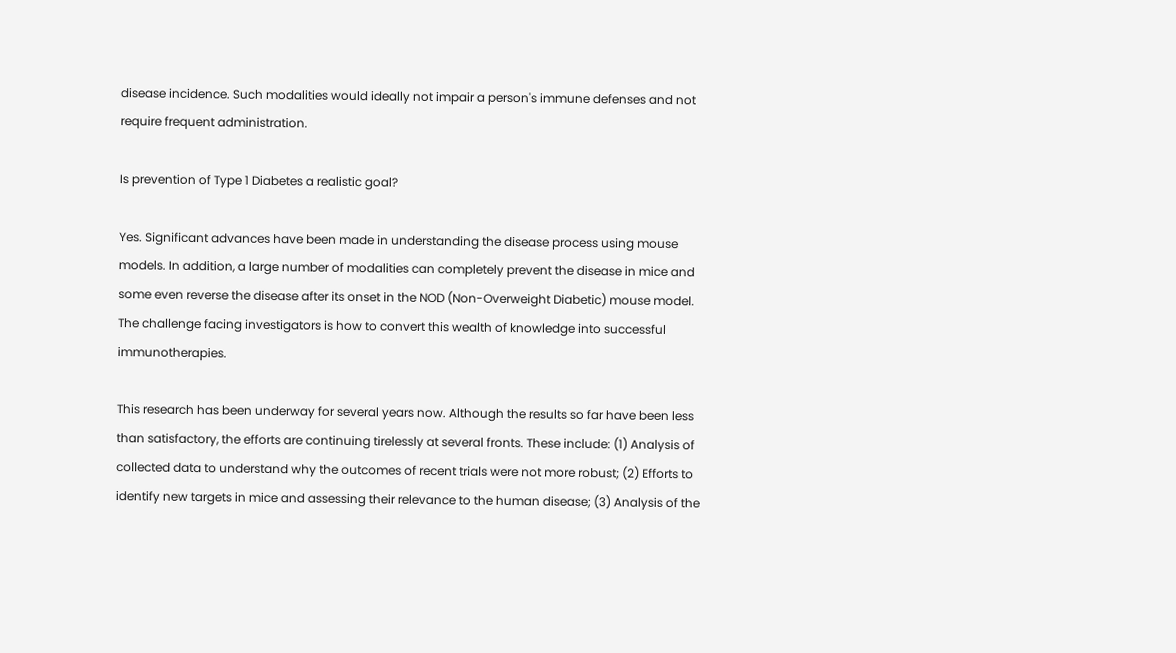disease incidence. Such modalities would ideally not impair a person's immune defenses and not require frequent administration.

Is prevention of Type 1 Diabetes a realistic goal?

Yes. Significant advances have been made in understanding the disease process using mouse models. In addition, a large number of modalities can completely prevent the disease in mice and some even reverse the disease after its onset in the NOD (Non-Overweight Diabetic) mouse model. The challenge facing investigators is how to convert this wealth of knowledge into successful immunotherapies.

This research has been underway for several years now. Although the results so far have been less than satisfactory, the efforts are continuing tirelessly at several fronts. These include: (1) Analysis of collected data to understand why the outcomes of recent trials were not more robust; (2) Efforts to identify new targets in mice and assessing their relevance to the human disease; (3) Analysis of the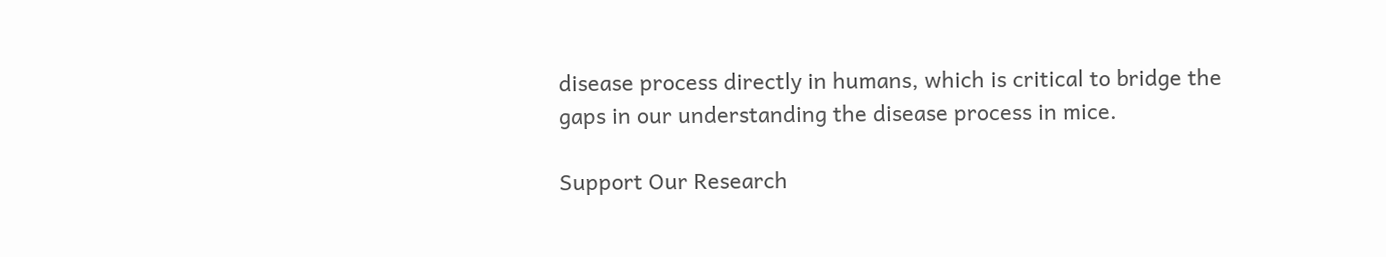disease process directly in humans, which is critical to bridge the gaps in our understanding the disease process in mice.

Support Our Research